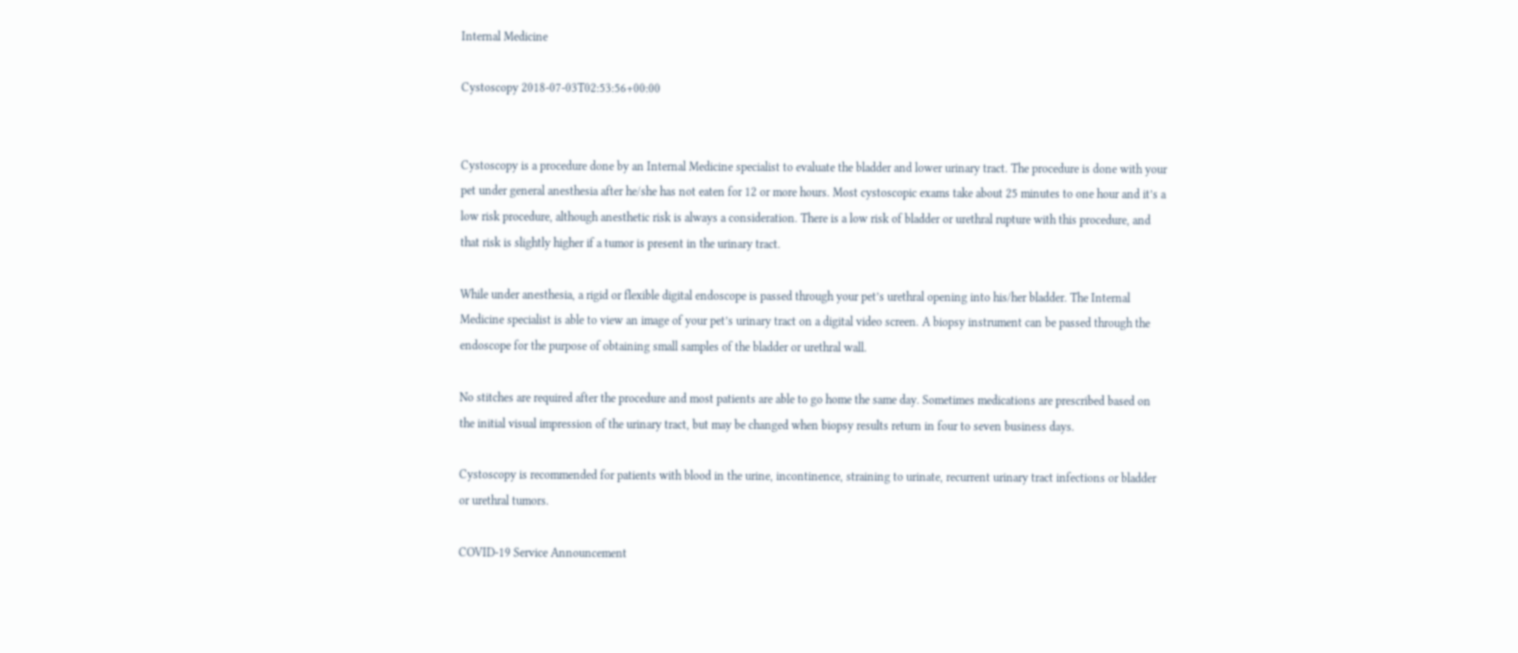Internal Medicine

Cystoscopy 2018-07-03T02:53:56+00:00


Cystoscopy is a procedure done by an Internal Medicine specialist to evaluate the bladder and lower urinary tract. The procedure is done with your pet under general anesthesia after he/she has not eaten for 12 or more hours. Most cystoscopic exams take about 25 minutes to one hour and it’s a low risk procedure, although anesthetic risk is always a consideration. There is a low risk of bladder or urethral rupture with this procedure, and that risk is slightly higher if a tumor is present in the urinary tract.

While under anesthesia, a rigid or flexible digital endoscope is passed through your pet’s urethral opening into his/her bladder. The Internal Medicine specialist is able to view an image of your pet’s urinary tract on a digital video screen. A biopsy instrument can be passed through the endoscope for the purpose of obtaining small samples of the bladder or urethral wall.

No stitches are required after the procedure and most patients are able to go home the same day. Sometimes medications are prescribed based on the initial visual impression of the urinary tract, but may be changed when biopsy results return in four to seven business days.

Cystoscopy is recommended for patients with blood in the urine, incontinence, straining to urinate, recurrent urinary tract infections or bladder or urethral tumors.

COVID-19 Service Announcement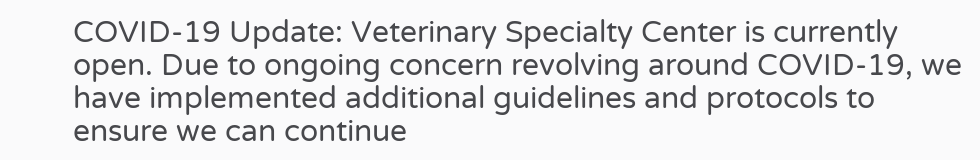COVID-19 Update: Veterinary Specialty Center is currently open. Due to ongoing concern revolving around COVID-19, we have implemented additional guidelines and protocols to ensure we can continue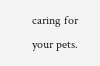caring for your pets.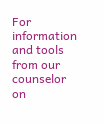For information and tools from our counselor on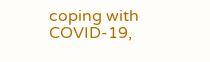coping with COVID-19,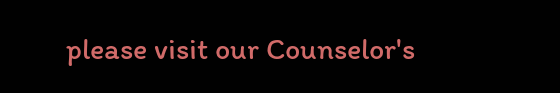please visit our Counselor's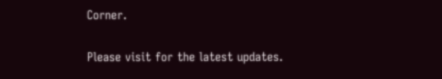Corner.

Please visit for the latest updates.